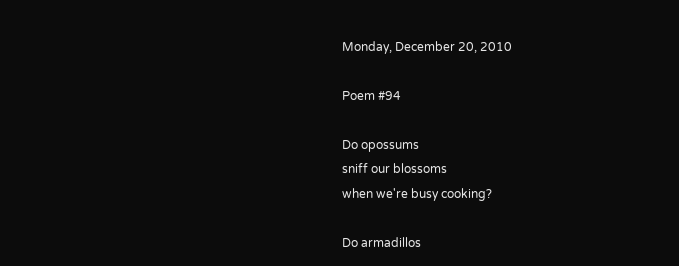Monday, December 20, 2010

Poem #94

Do opossums
sniff our blossoms
when we're busy cooking?

Do armadillos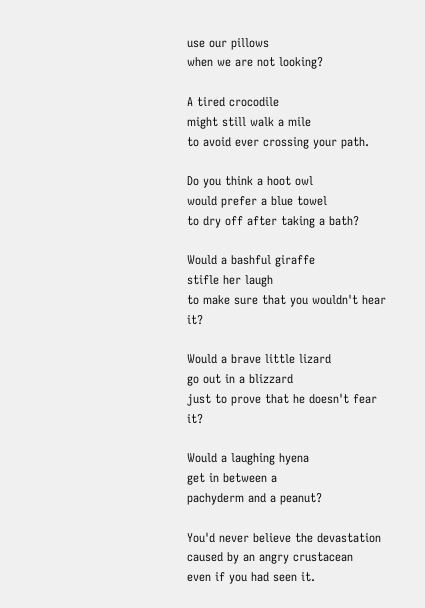use our pillows
when we are not looking?

A tired crocodile
might still walk a mile
to avoid ever crossing your path.

Do you think a hoot owl
would prefer a blue towel
to dry off after taking a bath?

Would a bashful giraffe
stifle her laugh
to make sure that you wouldn't hear it?

Would a brave little lizard
go out in a blizzard
just to prove that he doesn't fear it?

Would a laughing hyena
get in between a
pachyderm and a peanut?

You'd never believe the devastation
caused by an angry crustacean
even if you had seen it.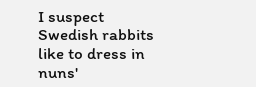I suspect Swedish rabbits
like to dress in nuns'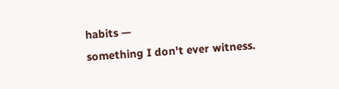habits —
something I don't ever witness.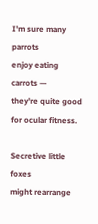I'm sure many parrots
enjoy eating carrots —
they're quite good for ocular fitness.

Secretive little foxes
might rearrange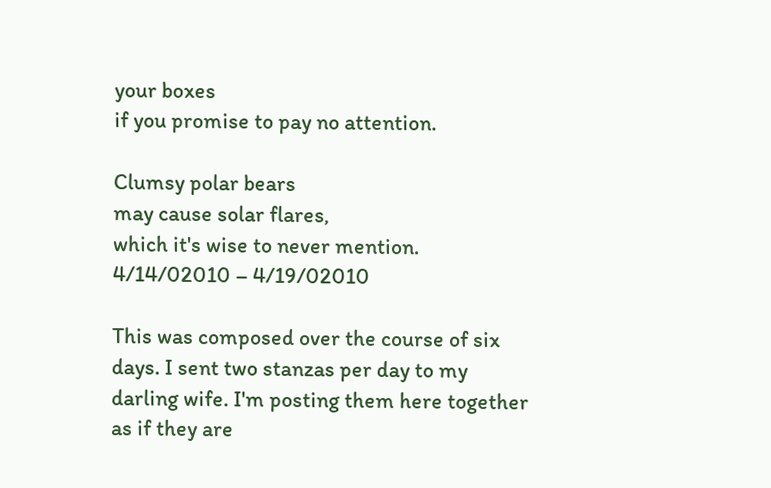your boxes
if you promise to pay no attention.

Clumsy polar bears
may cause solar flares,
which it's wise to never mention.
4/14/02010 – 4/19/02010

This was composed over the course of six days. I sent two stanzas per day to my darling wife. I'm posting them here together as if they are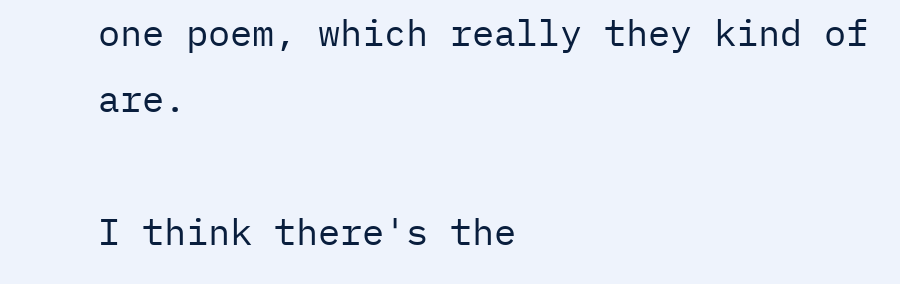one poem, which really they kind of are.

I think there's the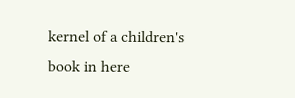kernel of a children's book in here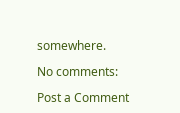somewhere.

No comments:

Post a Comment